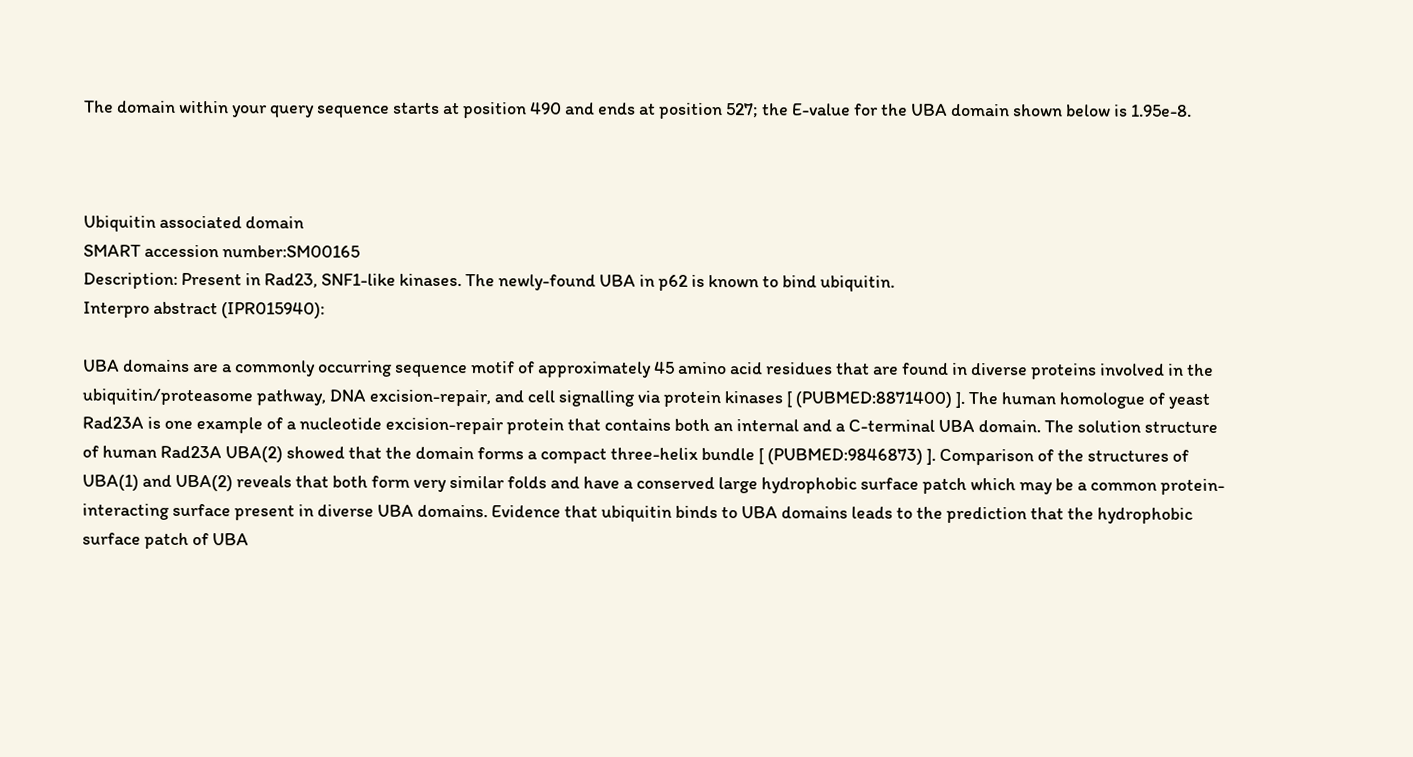The domain within your query sequence starts at position 490 and ends at position 527; the E-value for the UBA domain shown below is 1.95e-8.



Ubiquitin associated domain
SMART accession number:SM00165
Description: Present in Rad23, SNF1-like kinases. The newly-found UBA in p62 is known to bind ubiquitin.
Interpro abstract (IPR015940):

UBA domains are a commonly occurring sequence motif of approximately 45 amino acid residues that are found in diverse proteins involved in the ubiquitin/proteasome pathway, DNA excision-repair, and cell signalling via protein kinases [ (PUBMED:8871400) ]. The human homologue of yeast Rad23A is one example of a nucleotide excision-repair protein that contains both an internal and a C-terminal UBA domain. The solution structure of human Rad23A UBA(2) showed that the domain forms a compact three-helix bundle [ (PUBMED:9846873) ]. Comparison of the structures of UBA(1) and UBA(2) reveals that both form very similar folds and have a conserved large hydrophobic surface patch which may be a common protein-interacting surface present in diverse UBA domains. Evidence that ubiquitin binds to UBA domains leads to the prediction that the hydrophobic surface patch of UBA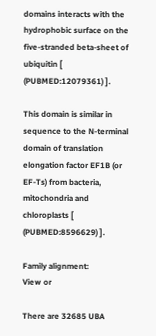domains interacts with the hydrophobic surface on the five-stranded beta-sheet of ubiquitin [ (PUBMED:12079361) ].

This domain is similar in sequence to the N-terminal domain of translation elongation factor EF1B (or EF-Ts) from bacteria, mitochondria and chloroplasts [ (PUBMED:8596629) ].

Family alignment:
View or

There are 32685 UBA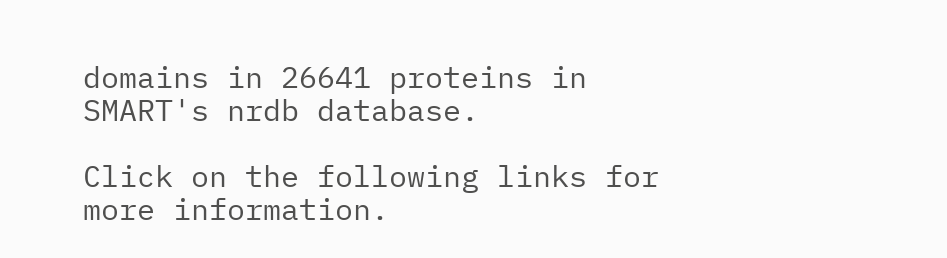domains in 26641 proteins in SMART's nrdb database.

Click on the following links for more information.